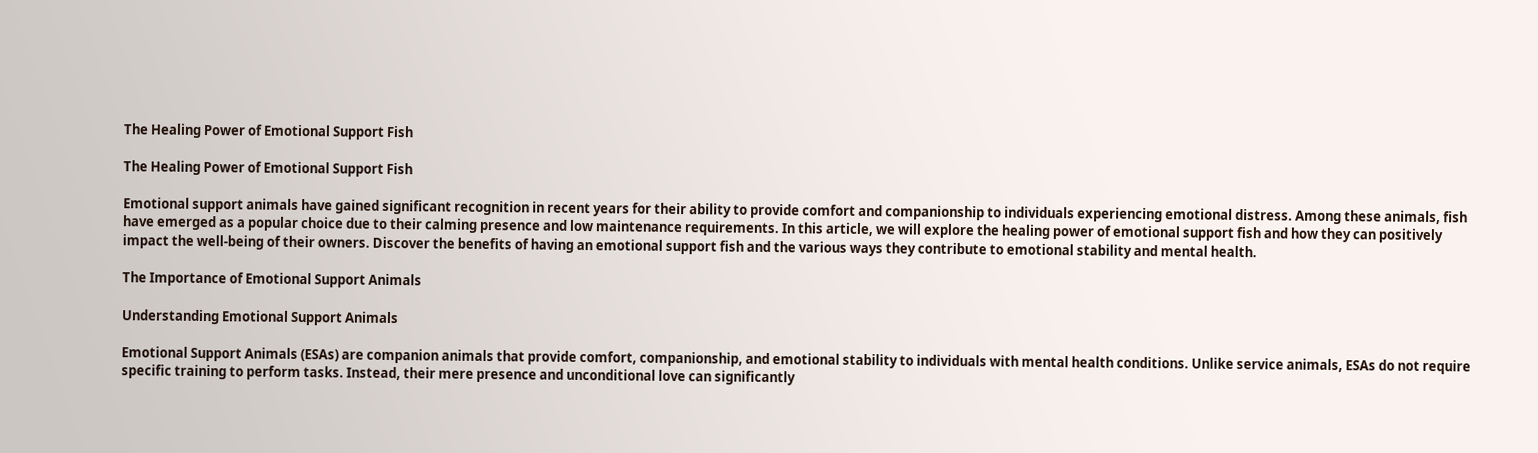The Healing Power of Emotional Support Fish

The Healing Power of Emotional Support Fish

Emotional support animals have gained significant recognition in recent years for their ability to provide comfort and companionship to individuals experiencing emotional distress. Among these animals, fish have emerged as a popular choice due to their calming presence and low maintenance requirements. In this article, we will explore the healing power of emotional support fish and how they can positively impact the well-being of their owners. Discover the benefits of having an emotional support fish and the various ways they contribute to emotional stability and mental health.

The Importance of Emotional Support Animals

Understanding Emotional Support Animals

Emotional Support Animals (ESAs) are companion animals that provide comfort, companionship, and emotional stability to individuals with mental health conditions. Unlike service animals, ESAs do not require specific training to perform tasks. Instead, their mere presence and unconditional love can significantly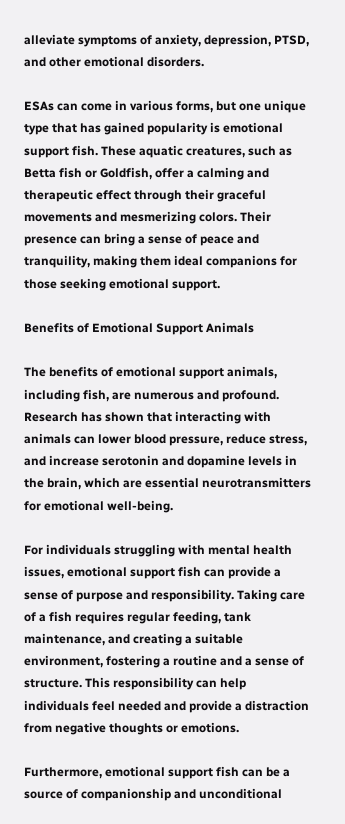alleviate symptoms of anxiety, depression, PTSD, and other emotional disorders.

ESAs can come in various forms, but one unique type that has gained popularity is emotional support fish. These aquatic creatures, such as Betta fish or Goldfish, offer a calming and therapeutic effect through their graceful movements and mesmerizing colors. Their presence can bring a sense of peace and tranquility, making them ideal companions for those seeking emotional support.

Benefits of Emotional Support Animals

The benefits of emotional support animals, including fish, are numerous and profound. Research has shown that interacting with animals can lower blood pressure, reduce stress, and increase serotonin and dopamine levels in the brain, which are essential neurotransmitters for emotional well-being.

For individuals struggling with mental health issues, emotional support fish can provide a sense of purpose and responsibility. Taking care of a fish requires regular feeding, tank maintenance, and creating a suitable environment, fostering a routine and a sense of structure. This responsibility can help individuals feel needed and provide a distraction from negative thoughts or emotions.

Furthermore, emotional support fish can be a source of companionship and unconditional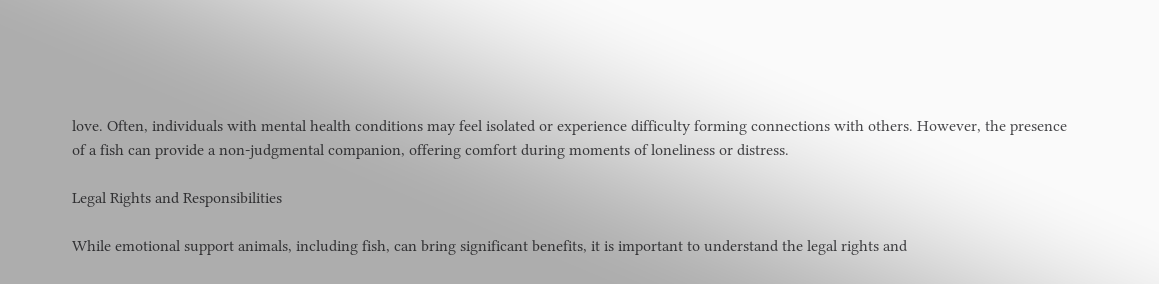love. Often, individuals with mental health conditions may feel isolated or experience difficulty forming connections with others. However, the presence of a fish can provide a non-judgmental companion, offering comfort during moments of loneliness or distress.

Legal Rights and Responsibilities

While emotional support animals, including fish, can bring significant benefits, it is important to understand the legal rights and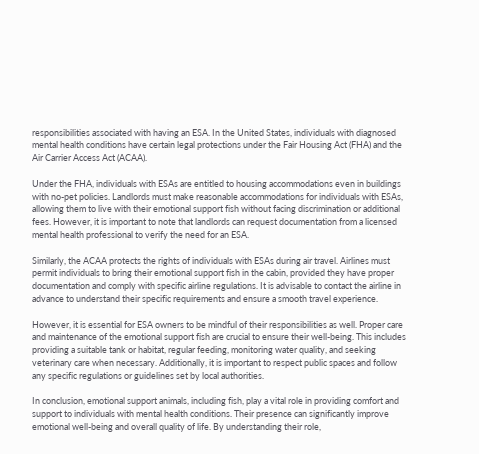responsibilities associated with having an ESA. In the United States, individuals with diagnosed mental health conditions have certain legal protections under the Fair Housing Act (FHA) and the Air Carrier Access Act (ACAA).

Under the FHA, individuals with ESAs are entitled to housing accommodations even in buildings with no-pet policies. Landlords must make reasonable accommodations for individuals with ESAs, allowing them to live with their emotional support fish without facing discrimination or additional fees. However, it is important to note that landlords can request documentation from a licensed mental health professional to verify the need for an ESA.

Similarly, the ACAA protects the rights of individuals with ESAs during air travel. Airlines must permit individuals to bring their emotional support fish in the cabin, provided they have proper documentation and comply with specific airline regulations. It is advisable to contact the airline in advance to understand their specific requirements and ensure a smooth travel experience.

However, it is essential for ESA owners to be mindful of their responsibilities as well. Proper care and maintenance of the emotional support fish are crucial to ensure their well-being. This includes providing a suitable tank or habitat, regular feeding, monitoring water quality, and seeking veterinary care when necessary. Additionally, it is important to respect public spaces and follow any specific regulations or guidelines set by local authorities.

In conclusion, emotional support animals, including fish, play a vital role in providing comfort and support to individuals with mental health conditions. Their presence can significantly improve emotional well-being and overall quality of life. By understanding their role,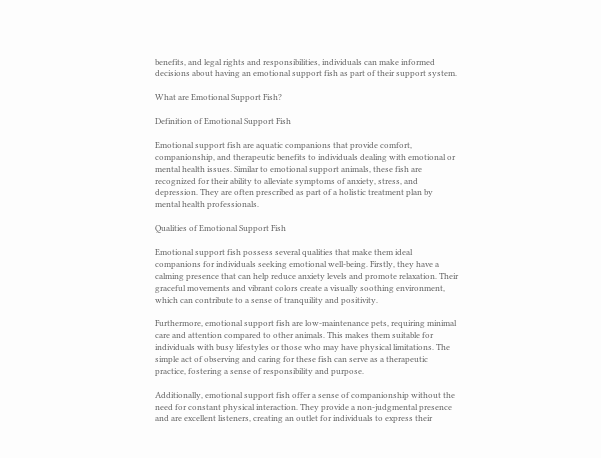benefits, and legal rights and responsibilities, individuals can make informed decisions about having an emotional support fish as part of their support system.

What are Emotional Support Fish?

Definition of Emotional Support Fish

Emotional support fish are aquatic companions that provide comfort, companionship, and therapeutic benefits to individuals dealing with emotional or mental health issues. Similar to emotional support animals, these fish are recognized for their ability to alleviate symptoms of anxiety, stress, and depression. They are often prescribed as part of a holistic treatment plan by mental health professionals.

Qualities of Emotional Support Fish

Emotional support fish possess several qualities that make them ideal companions for individuals seeking emotional well-being. Firstly, they have a calming presence that can help reduce anxiety levels and promote relaxation. Their graceful movements and vibrant colors create a visually soothing environment, which can contribute to a sense of tranquility and positivity.

Furthermore, emotional support fish are low-maintenance pets, requiring minimal care and attention compared to other animals. This makes them suitable for individuals with busy lifestyles or those who may have physical limitations. The simple act of observing and caring for these fish can serve as a therapeutic practice, fostering a sense of responsibility and purpose.

Additionally, emotional support fish offer a sense of companionship without the need for constant physical interaction. They provide a non-judgmental presence and are excellent listeners, creating an outlet for individuals to express their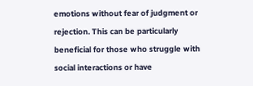emotions without fear of judgment or rejection. This can be particularly beneficial for those who struggle with social interactions or have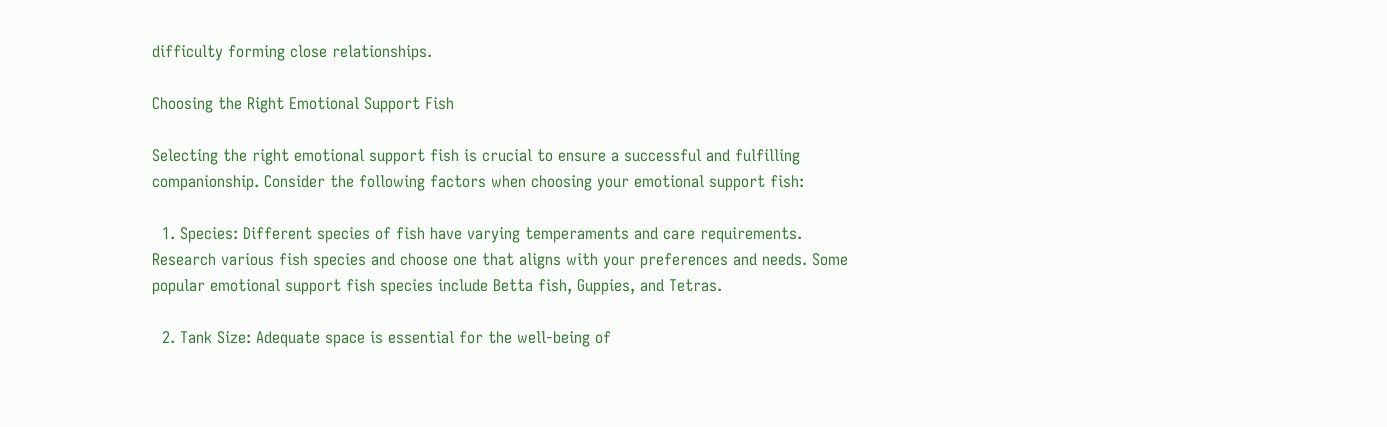difficulty forming close relationships.

Choosing the Right Emotional Support Fish

Selecting the right emotional support fish is crucial to ensure a successful and fulfilling companionship. Consider the following factors when choosing your emotional support fish:

  1. Species: Different species of fish have varying temperaments and care requirements. Research various fish species and choose one that aligns with your preferences and needs. Some popular emotional support fish species include Betta fish, Guppies, and Tetras.

  2. Tank Size: Adequate space is essential for the well-being of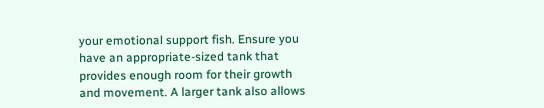your emotional support fish. Ensure you have an appropriate-sized tank that provides enough room for their growth and movement. A larger tank also allows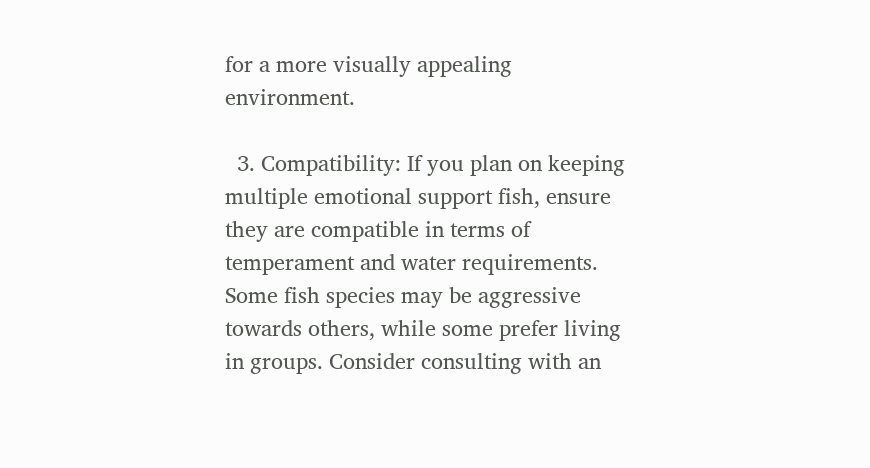for a more visually appealing environment.

  3. Compatibility: If you plan on keeping multiple emotional support fish, ensure they are compatible in terms of temperament and water requirements. Some fish species may be aggressive towards others, while some prefer living in groups. Consider consulting with an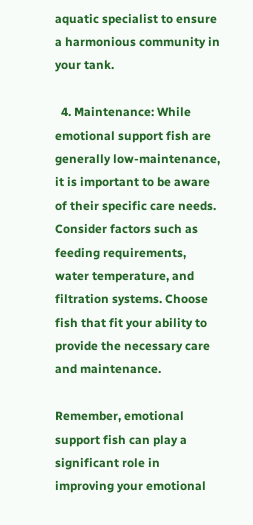aquatic specialist to ensure a harmonious community in your tank.

  4. Maintenance: While emotional support fish are generally low-maintenance, it is important to be aware of their specific care needs. Consider factors such as feeding requirements, water temperature, and filtration systems. Choose fish that fit your ability to provide the necessary care and maintenance.

Remember, emotional support fish can play a significant role in improving your emotional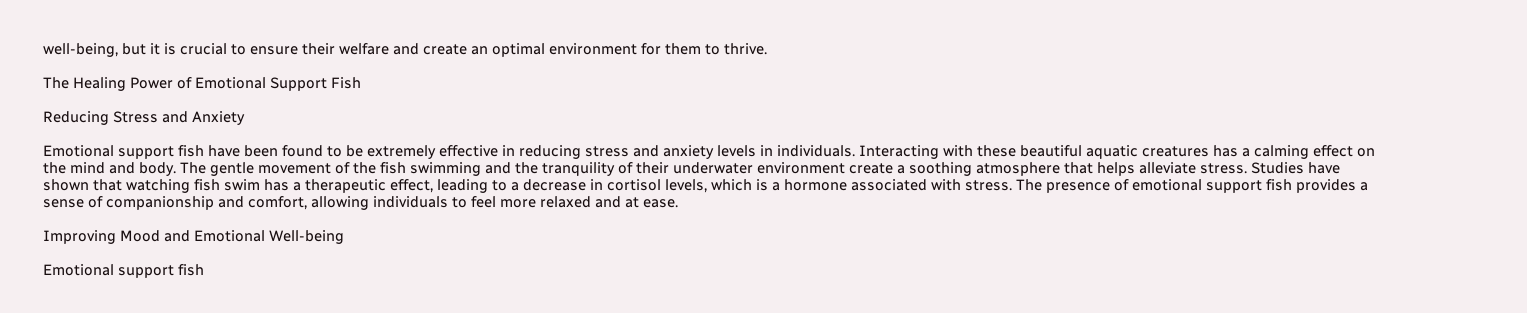well-being, but it is crucial to ensure their welfare and create an optimal environment for them to thrive.

The Healing Power of Emotional Support Fish

Reducing Stress and Anxiety

Emotional support fish have been found to be extremely effective in reducing stress and anxiety levels in individuals. Interacting with these beautiful aquatic creatures has a calming effect on the mind and body. The gentle movement of the fish swimming and the tranquility of their underwater environment create a soothing atmosphere that helps alleviate stress. Studies have shown that watching fish swim has a therapeutic effect, leading to a decrease in cortisol levels, which is a hormone associated with stress. The presence of emotional support fish provides a sense of companionship and comfort, allowing individuals to feel more relaxed and at ease.

Improving Mood and Emotional Well-being

Emotional support fish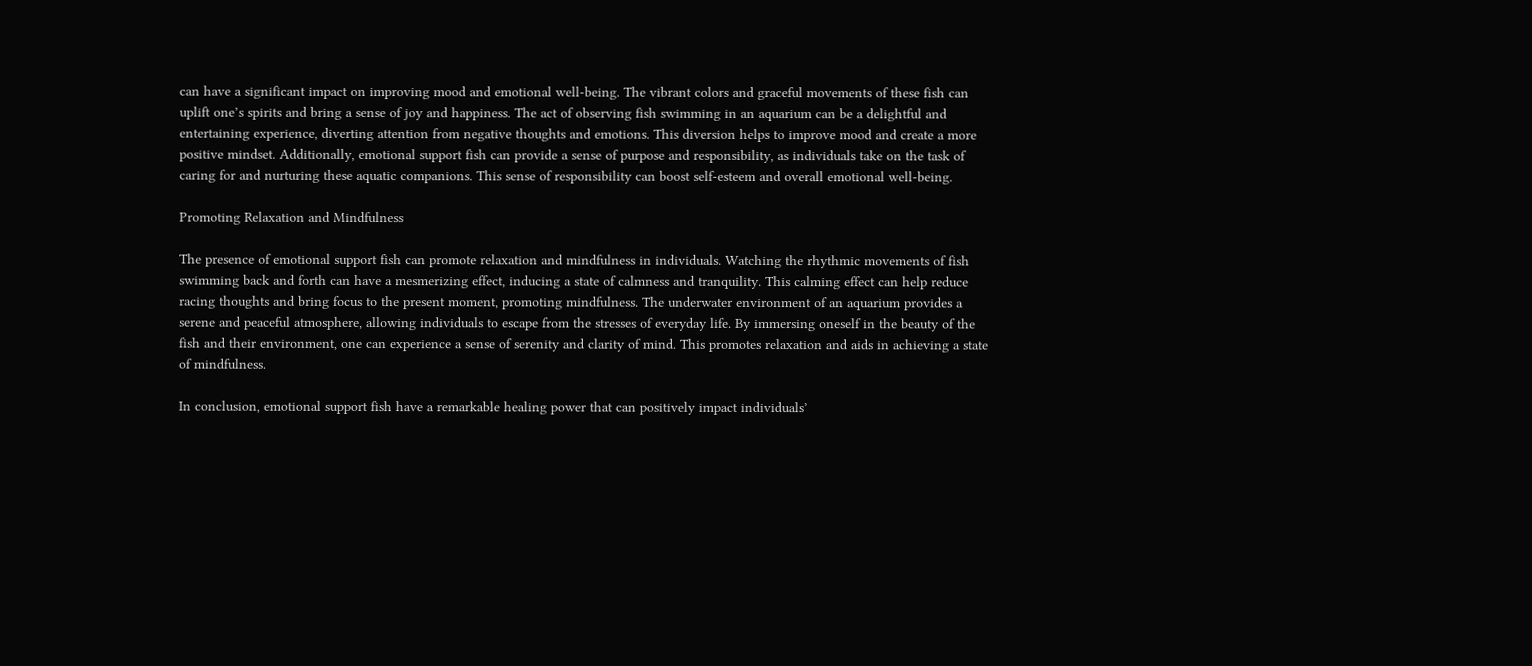can have a significant impact on improving mood and emotional well-being. The vibrant colors and graceful movements of these fish can uplift one’s spirits and bring a sense of joy and happiness. The act of observing fish swimming in an aquarium can be a delightful and entertaining experience, diverting attention from negative thoughts and emotions. This diversion helps to improve mood and create a more positive mindset. Additionally, emotional support fish can provide a sense of purpose and responsibility, as individuals take on the task of caring for and nurturing these aquatic companions. This sense of responsibility can boost self-esteem and overall emotional well-being.

Promoting Relaxation and Mindfulness

The presence of emotional support fish can promote relaxation and mindfulness in individuals. Watching the rhythmic movements of fish swimming back and forth can have a mesmerizing effect, inducing a state of calmness and tranquility. This calming effect can help reduce racing thoughts and bring focus to the present moment, promoting mindfulness. The underwater environment of an aquarium provides a serene and peaceful atmosphere, allowing individuals to escape from the stresses of everyday life. By immersing oneself in the beauty of the fish and their environment, one can experience a sense of serenity and clarity of mind. This promotes relaxation and aids in achieving a state of mindfulness.

In conclusion, emotional support fish have a remarkable healing power that can positively impact individuals’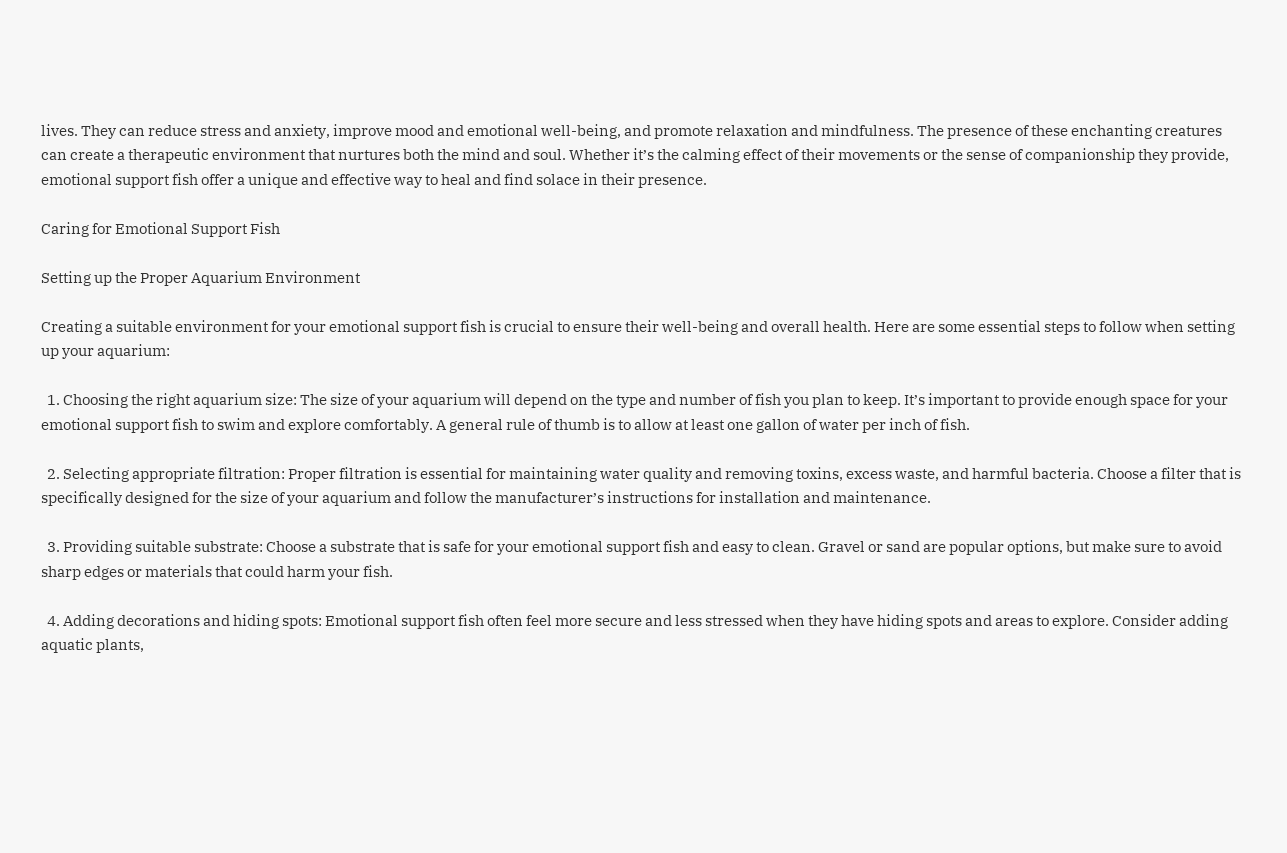lives. They can reduce stress and anxiety, improve mood and emotional well-being, and promote relaxation and mindfulness. The presence of these enchanting creatures can create a therapeutic environment that nurtures both the mind and soul. Whether it’s the calming effect of their movements or the sense of companionship they provide, emotional support fish offer a unique and effective way to heal and find solace in their presence.

Caring for Emotional Support Fish

Setting up the Proper Aquarium Environment

Creating a suitable environment for your emotional support fish is crucial to ensure their well-being and overall health. Here are some essential steps to follow when setting up your aquarium:

  1. Choosing the right aquarium size: The size of your aquarium will depend on the type and number of fish you plan to keep. It’s important to provide enough space for your emotional support fish to swim and explore comfortably. A general rule of thumb is to allow at least one gallon of water per inch of fish.

  2. Selecting appropriate filtration: Proper filtration is essential for maintaining water quality and removing toxins, excess waste, and harmful bacteria. Choose a filter that is specifically designed for the size of your aquarium and follow the manufacturer’s instructions for installation and maintenance.

  3. Providing suitable substrate: Choose a substrate that is safe for your emotional support fish and easy to clean. Gravel or sand are popular options, but make sure to avoid sharp edges or materials that could harm your fish.

  4. Adding decorations and hiding spots: Emotional support fish often feel more secure and less stressed when they have hiding spots and areas to explore. Consider adding aquatic plants,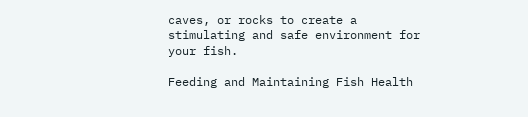caves, or rocks to create a stimulating and safe environment for your fish.

Feeding and Maintaining Fish Health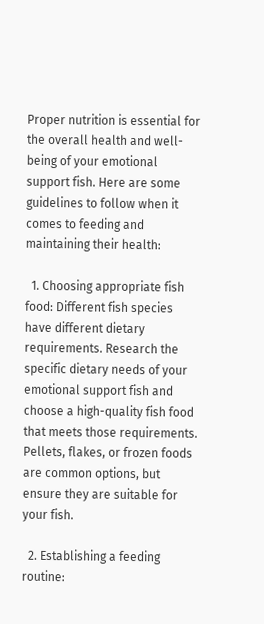Proper nutrition is essential for the overall health and well-being of your emotional support fish. Here are some guidelines to follow when it comes to feeding and maintaining their health:

  1. Choosing appropriate fish food: Different fish species have different dietary requirements. Research the specific dietary needs of your emotional support fish and choose a high-quality fish food that meets those requirements. Pellets, flakes, or frozen foods are common options, but ensure they are suitable for your fish.

  2. Establishing a feeding routine: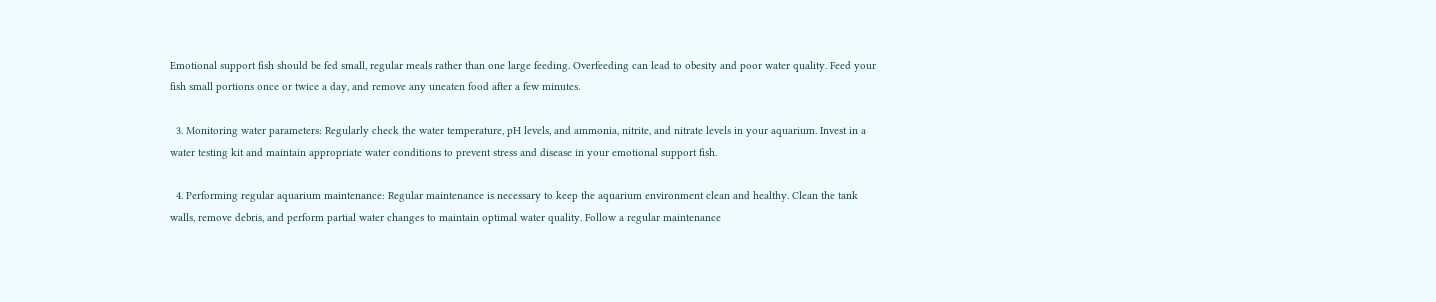Emotional support fish should be fed small, regular meals rather than one large feeding. Overfeeding can lead to obesity and poor water quality. Feed your fish small portions once or twice a day, and remove any uneaten food after a few minutes.

  3. Monitoring water parameters: Regularly check the water temperature, pH levels, and ammonia, nitrite, and nitrate levels in your aquarium. Invest in a water testing kit and maintain appropriate water conditions to prevent stress and disease in your emotional support fish.

  4. Performing regular aquarium maintenance: Regular maintenance is necessary to keep the aquarium environment clean and healthy. Clean the tank walls, remove debris, and perform partial water changes to maintain optimal water quality. Follow a regular maintenance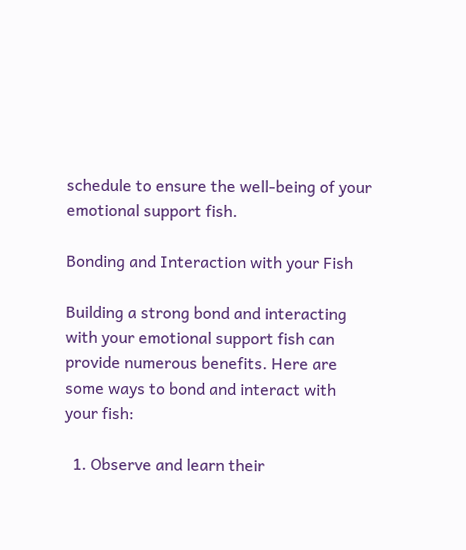schedule to ensure the well-being of your emotional support fish.

Bonding and Interaction with your Fish

Building a strong bond and interacting with your emotional support fish can provide numerous benefits. Here are some ways to bond and interact with your fish:

  1. Observe and learn their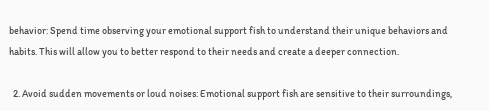behavior: Spend time observing your emotional support fish to understand their unique behaviors and habits. This will allow you to better respond to their needs and create a deeper connection.

  2. Avoid sudden movements or loud noises: Emotional support fish are sensitive to their surroundings,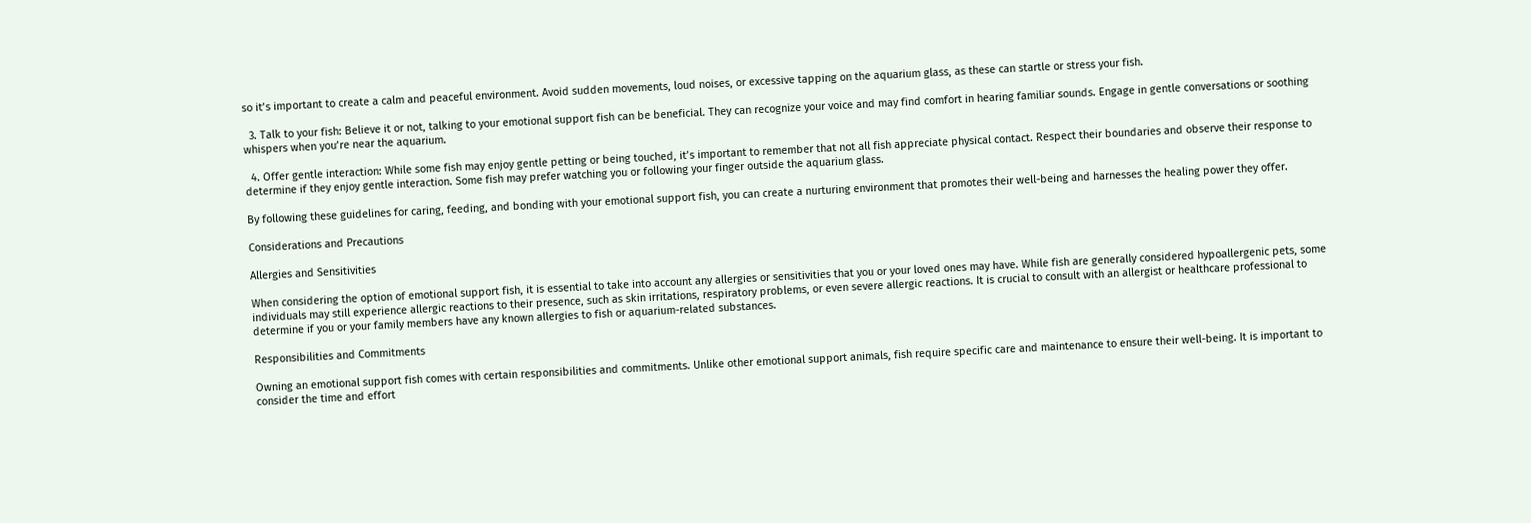so it’s important to create a calm and peaceful environment. Avoid sudden movements, loud noises, or excessive tapping on the aquarium glass, as these can startle or stress your fish.

  3. Talk to your fish: Believe it or not, talking to your emotional support fish can be beneficial. They can recognize your voice and may find comfort in hearing familiar sounds. Engage in gentle conversations or soothing whispers when you’re near the aquarium.

  4. Offer gentle interaction: While some fish may enjoy gentle petting or being touched, it’s important to remember that not all fish appreciate physical contact. Respect their boundaries and observe their response to determine if they enjoy gentle interaction. Some fish may prefer watching you or following your finger outside the aquarium glass.

By following these guidelines for caring, feeding, and bonding with your emotional support fish, you can create a nurturing environment that promotes their well-being and harnesses the healing power they offer.

Considerations and Precautions

Allergies and Sensitivities

When considering the option of emotional support fish, it is essential to take into account any allergies or sensitivities that you or your loved ones may have. While fish are generally considered hypoallergenic pets, some individuals may still experience allergic reactions to their presence, such as skin irritations, respiratory problems, or even severe allergic reactions. It is crucial to consult with an allergist or healthcare professional to determine if you or your family members have any known allergies to fish or aquarium-related substances.

Responsibilities and Commitments

Owning an emotional support fish comes with certain responsibilities and commitments. Unlike other emotional support animals, fish require specific care and maintenance to ensure their well-being. It is important to consider the time and effort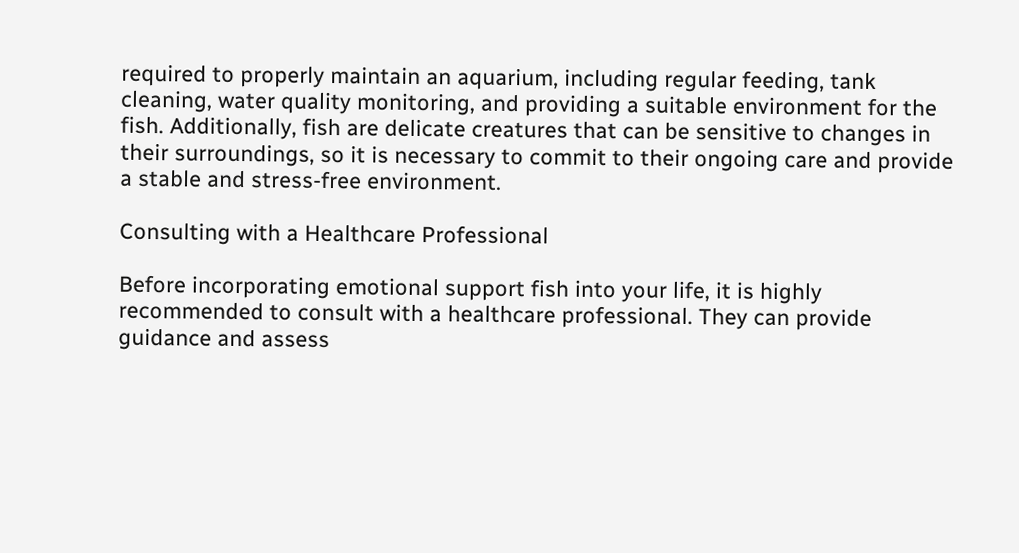required to properly maintain an aquarium, including regular feeding, tank cleaning, water quality monitoring, and providing a suitable environment for the fish. Additionally, fish are delicate creatures that can be sensitive to changes in their surroundings, so it is necessary to commit to their ongoing care and provide a stable and stress-free environment.

Consulting with a Healthcare Professional

Before incorporating emotional support fish into your life, it is highly recommended to consult with a healthcare professional. They can provide guidance and assess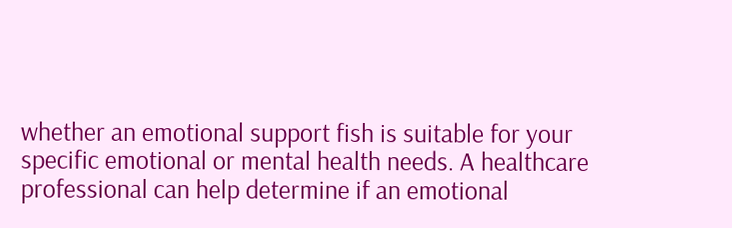whether an emotional support fish is suitable for your specific emotional or mental health needs. A healthcare professional can help determine if an emotional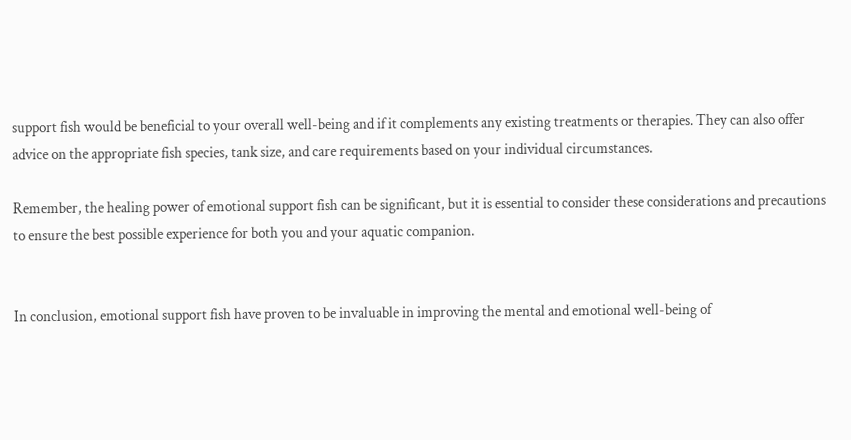support fish would be beneficial to your overall well-being and if it complements any existing treatments or therapies. They can also offer advice on the appropriate fish species, tank size, and care requirements based on your individual circumstances.

Remember, the healing power of emotional support fish can be significant, but it is essential to consider these considerations and precautions to ensure the best possible experience for both you and your aquatic companion.


In conclusion, emotional support fish have proven to be invaluable in improving the mental and emotional well-being of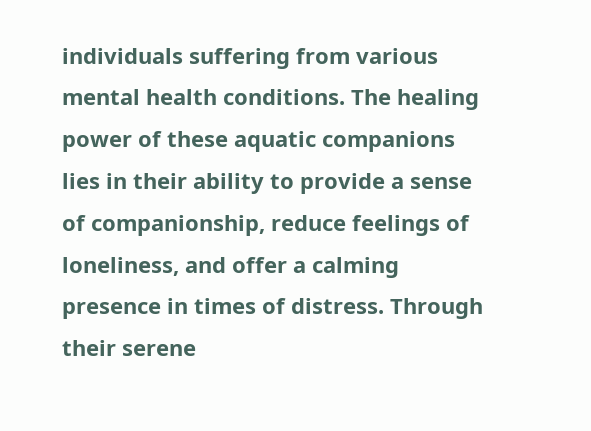individuals suffering from various mental health conditions. The healing power of these aquatic companions lies in their ability to provide a sense of companionship, reduce feelings of loneliness, and offer a calming presence in times of distress. Through their serene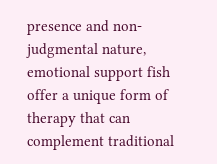presence and non-judgmental nature, emotional support fish offer a unique form of therapy that can complement traditional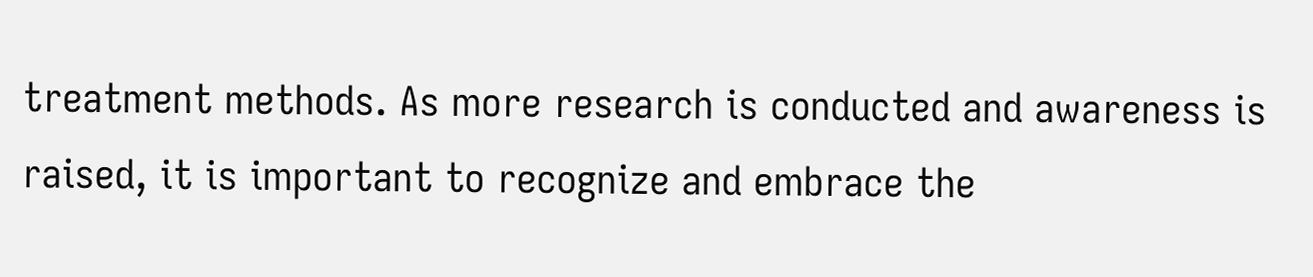treatment methods. As more research is conducted and awareness is raised, it is important to recognize and embrace the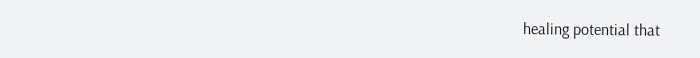healing potential that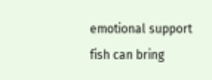emotional support fish can bring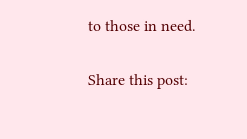to those in need.

Share this post: